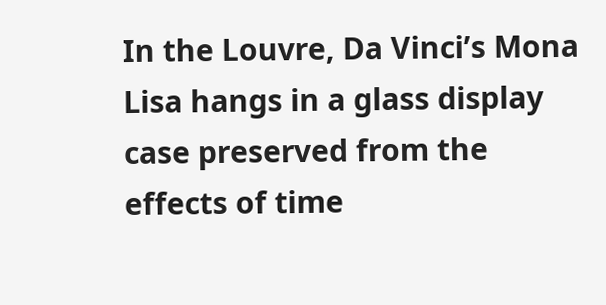In the Louvre, Da Vinci’s Mona Lisa hangs in a glass display case preserved from the effects of time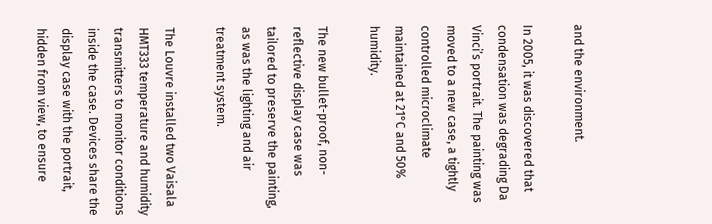and the environment.

In 2005, it was discovered that condensation was degrading Da Vinci’s portrait. The painting was moved to a new case, a tightly controlled microclimate maintained at 21°C and 50% humidity.

The new bullet-proof, non-reflective display case was tailored to preserve the painting, as was the lighting and air treatment system.

The Louvre installed two Vaisala HMT333 temperature and humidity transmitters to monitor conditions inside the case. Devices share the display case with the portrait, hidden from view, to ensure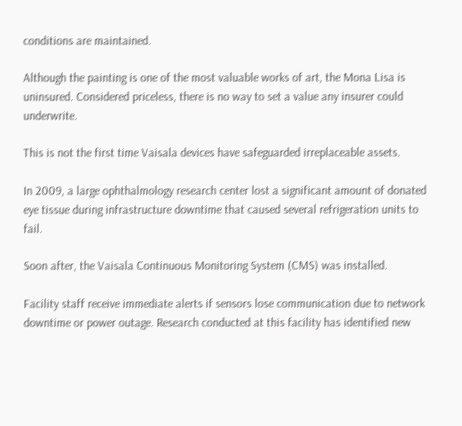conditions are maintained.

Although the painting is one of the most valuable works of art, the Mona Lisa is uninsured. Considered priceless, there is no way to set a value any insurer could underwrite.

This is not the first time Vaisala devices have safeguarded irreplaceable assets.

In 2009, a large ophthalmology research center lost a significant amount of donated eye tissue during infrastructure downtime that caused several refrigeration units to fail.

Soon after, the Vaisala Continuous Monitoring System (CMS) was installed.

Facility staff receive immediate alerts if sensors lose communication due to network downtime or power outage. Research conducted at this facility has identified new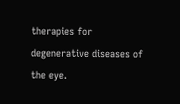therapies for degenerative diseases of the eye.